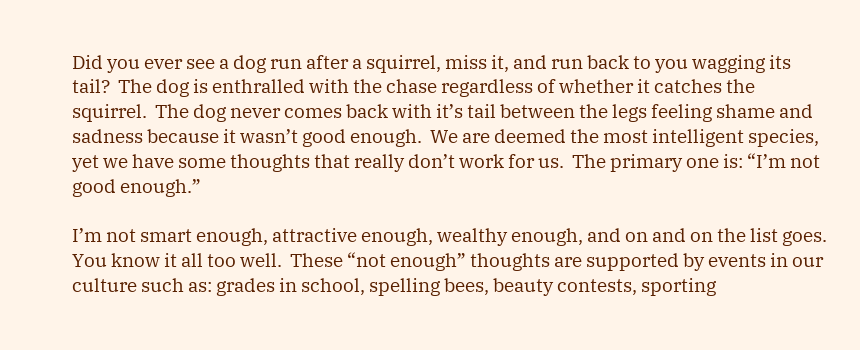Did you ever see a dog run after a squirrel, miss it, and run back to you wagging its tail?  The dog is enthralled with the chase regardless of whether it catches the squirrel.  The dog never comes back with it’s tail between the legs feeling shame and sadness because it wasn’t good enough.  We are deemed the most intelligent species, yet we have some thoughts that really don’t work for us.  The primary one is: “I’m not good enough.”

I’m not smart enough, attractive enough, wealthy enough, and on and on the list goes.  You know it all too well.  These “not enough” thoughts are supported by events in our culture such as: grades in school, spelling bees, beauty contests, sporting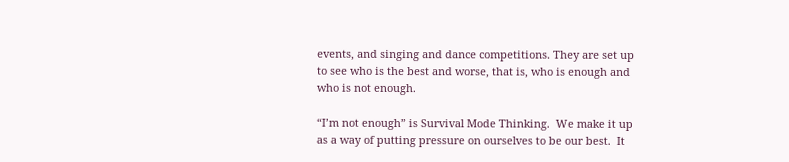events, and singing and dance competitions. They are set up to see who is the best and worse, that is, who is enough and who is not enough.

“I’m not enough” is Survival Mode Thinking.  We make it up as a way of putting pressure on ourselves to be our best.  It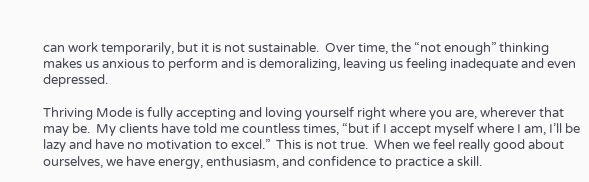can work temporarily, but it is not sustainable.  Over time, the “not enough” thinking makes us anxious to perform and is demoralizing, leaving us feeling inadequate and even depressed.

Thriving Mode is fully accepting and loving yourself right where you are, wherever that may be.  My clients have told me countless times, “but if I accept myself where I am, I’ll be lazy and have no motivation to excel.”  This is not true.  When we feel really good about ourselves, we have energy, enthusiasm, and confidence to practice a skill.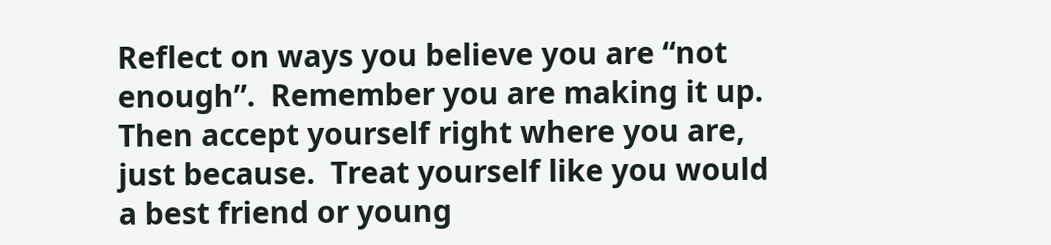Reflect on ways you believe you are “not enough”.  Remember you are making it up.  Then accept yourself right where you are, just because.  Treat yourself like you would a best friend or young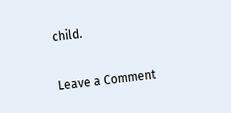child.


Leave a Comment